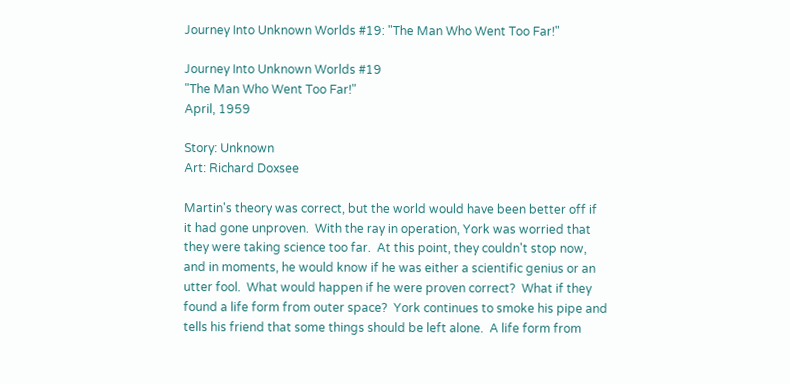Journey Into Unknown Worlds #19: "The Man Who Went Too Far!"

Journey Into Unknown Worlds #19
"The Man Who Went Too Far!"
April, 1959

Story: Unknown
Art: Richard Doxsee

Martin's theory was correct, but the world would have been better off if
it had gone unproven.  With the ray in operation, York was worried that
they were taking science too far.  At this point, they couldn't stop now,
and in moments, he would know if he was either a scientific genius or an
utter fool.  What would happen if he were proven correct?  What if they
found a life form from outer space?  York continues to smoke his pipe and
tells his friend that some things should be left alone.  A life form from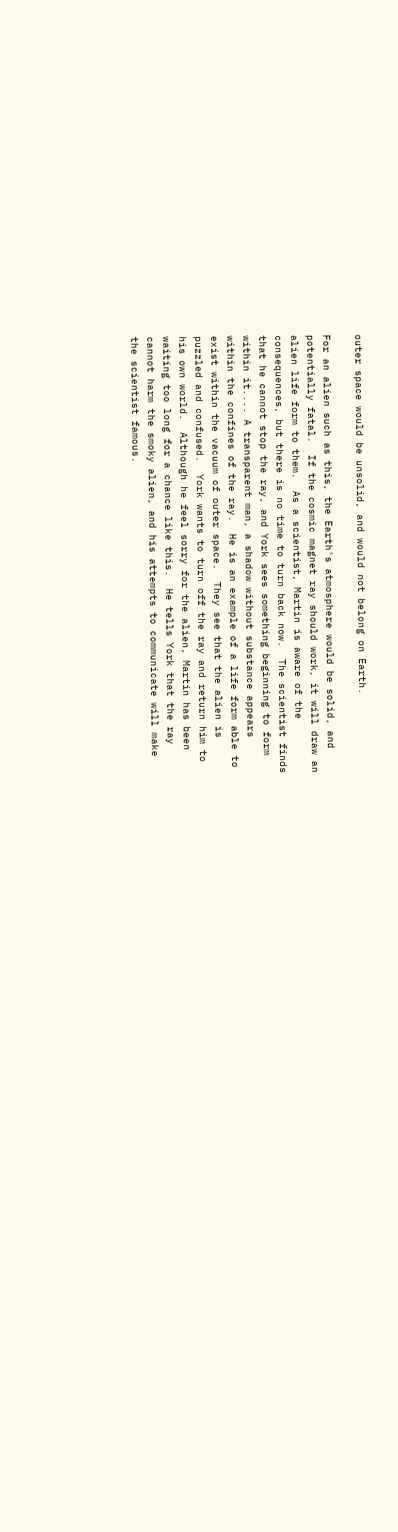outer space would be unsolid, and would not belong on Earth.

For an alien such as this, the Earth's atmosphere would be solid, and
potentially fatal.  If the cosmic magnet ray should work, it will draw an
alien life form to them.  As a scientist, Martin is aware of the
consequences, but there is no time to turn back now.  The scientist finds
that he cannot stop the ray, and York sees something beginning to form
within it.... A transparent man, a shadow without substance appears
within the confines of the ray.  He is an example of a life form able to
exist within the vacuum of outer space.  They see that the alien is
puzzled and confused.  York wants to turn off the ray and return him to
his own world.  Although he feel sorry for the alien, Martin has been
waiting too long for a chance like this.  He tells York that the ray
cannot harm the smoky alien, and his attempts to communicate will make
the scientist famous.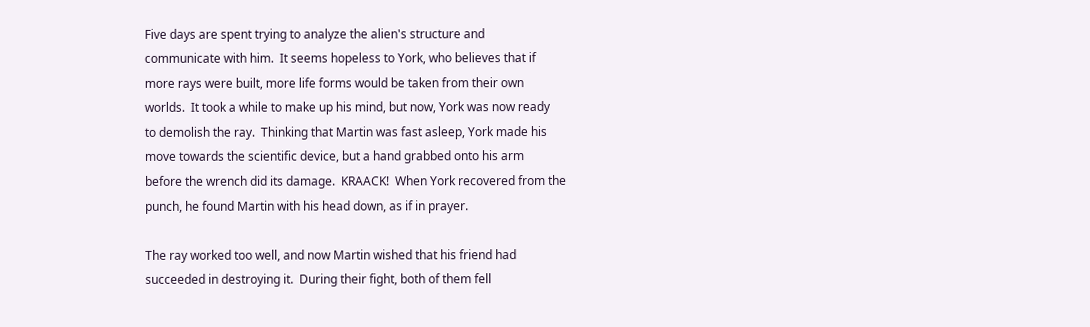Five days are spent trying to analyze the alien's structure and
communicate with him.  It seems hopeless to York, who believes that if
more rays were built, more life forms would be taken from their own
worlds.  It took a while to make up his mind, but now, York was now ready
to demolish the ray.  Thinking that Martin was fast asleep, York made his
move towards the scientific device, but a hand grabbed onto his arm
before the wrench did its damage.  KRAACK!  When York recovered from the
punch, he found Martin with his head down, as if in prayer.

The ray worked too well, and now Martin wished that his friend had
succeeded in destroying it.  During their fight, both of them fell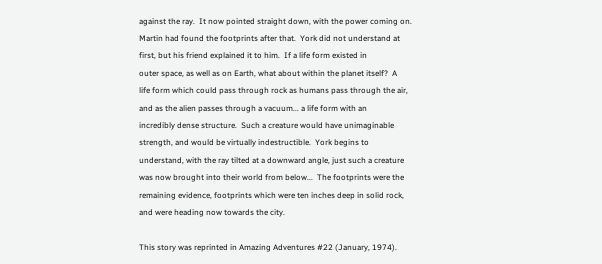against the ray.  It now pointed straight down, with the power coming on.
Martin had found the footprints after that.  York did not understand at
first, but his friend explained it to him.  If a life form existed in
outer space, as well as on Earth, what about within the planet itself?  A
life form which could pass through rock as humans pass through the air,
and as the alien passes through a vacuum... a life form with an
incredibly dense structure.  Such a creature would have unimaginable
strength, and would be virtually indestructible.  York begins to
understand, with the ray tilted at a downward angle, just such a creature
was now brought into their world from below...  The footprints were the
remaining evidence, footprints which were ten inches deep in solid rock,
and were heading now towards the city.

This story was reprinted in Amazing Adventures #22 (January, 1974).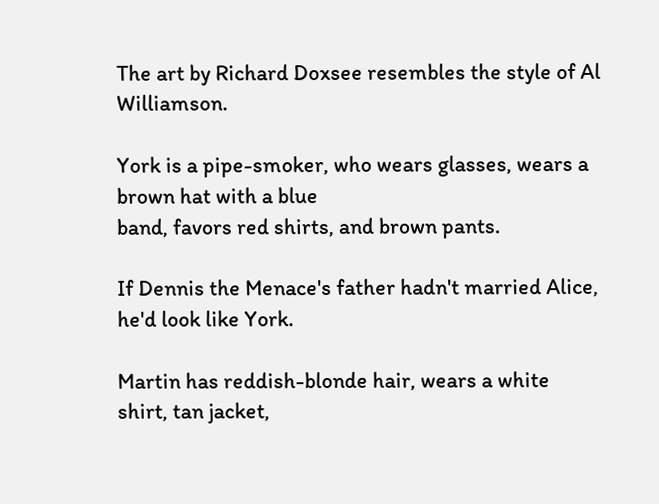The art by Richard Doxsee resembles the style of Al Williamson.

York is a pipe-smoker, who wears glasses, wears a brown hat with a blue
band, favors red shirts, and brown pants.

If Dennis the Menace's father hadn't married Alice, he'd look like York.

Martin has reddish-blonde hair, wears a white shirt, tan jacket,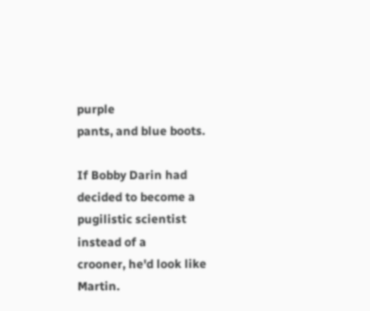purple
pants, and blue boots.

If Bobby Darin had decided to become a pugilistic scientist instead of a
crooner, he'd look like Martin.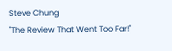Steve Chung
"The Review That Went Too Far!"